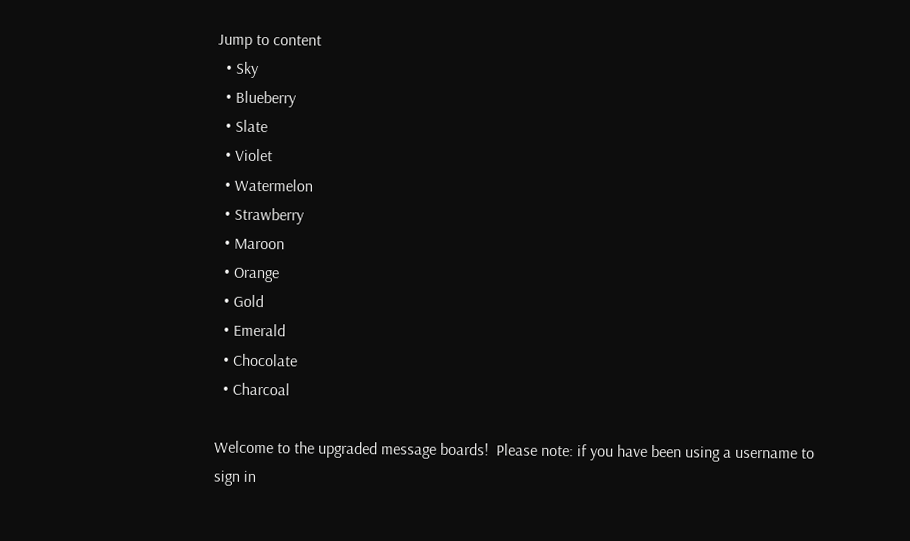Jump to content
  • Sky
  • Blueberry
  • Slate
  • Violet
  • Watermelon
  • Strawberry
  • Maroon
  • Orange
  • Gold
  • Emerald
  • Chocolate
  • Charcoal

Welcome to the upgraded message boards!  Please note: if you have been using a username to sign in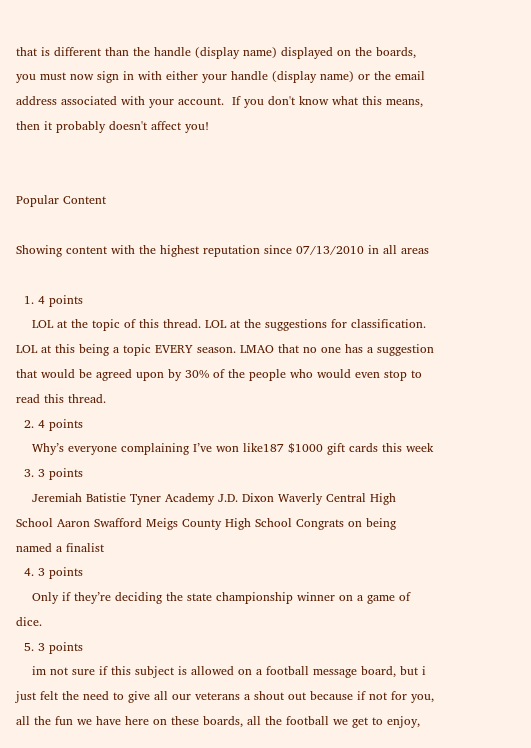that is different than the handle (display name) displayed on the boards, you must now sign in with either your handle (display name) or the email address associated with your account.  If you don't know what this means, then it probably doesn't affect you!


Popular Content

Showing content with the highest reputation since 07/13/2010 in all areas

  1. 4 points
    LOL at the topic of this thread. LOL at the suggestions for classification. LOL at this being a topic EVERY season. LMAO that no one has a suggestion that would be agreed upon by 30% of the people who would even stop to read this thread.
  2. 4 points
    Why’s everyone complaining I’ve won like187 $1000 gift cards this week
  3. 3 points
    Jeremiah Batistie Tyner Academy J.D. Dixon Waverly Central High School Aaron Swafford Meigs County High School Congrats on being named a finalist
  4. 3 points
    Only if they’re deciding the state championship winner on a game of dice.
  5. 3 points
    im not sure if this subject is allowed on a football message board, but i just felt the need to give all our veterans a shout out because if not for you, all the fun we have here on these boards, all the football we get to enjoy,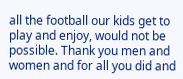all the football our kids get to play and enjoy, would not be possible. Thank you men and women and for all you did and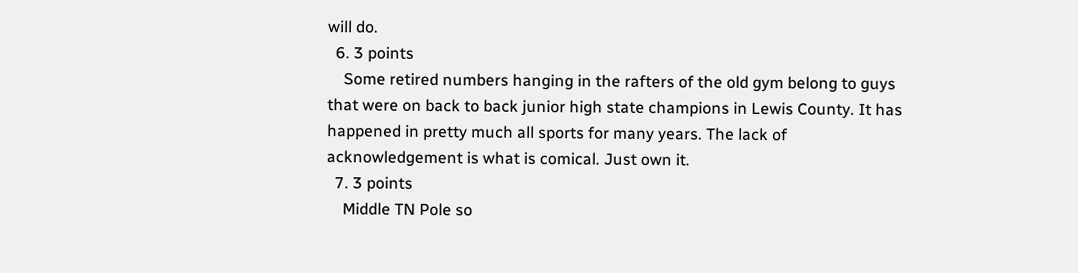will do.
  6. 3 points
    Some retired numbers hanging in the rafters of the old gym belong to guys that were on back to back junior high state champions in Lewis County. It has happened in pretty much all sports for many years. The lack of acknowledgement is what is comical. Just own it.
  7. 3 points
    Middle TN Pole so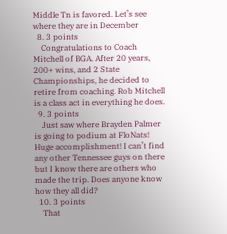Middle Tn is favored. Let’s see where they are in December
  8. 3 points
    Congratulations to Coach Mitchell of BGA. After 20 years, 200+ wins, and 2 State Championships, he decided to retire from coaching. Rob Mitchell is a class act in everything he does.
  9. 3 points
    Just saw where Brayden Palmer is going to podium at FloNats! Huge accomplishment! I can’t find any other Tennessee guys on there but I know there are others who made the trip. Does anyone know how they all did?
  10. 3 points
    That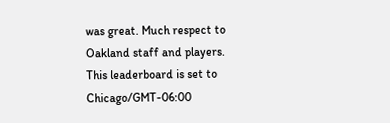was great. Much respect to Oakland staff and players.
This leaderboard is set to Chicago/GMT-06:00